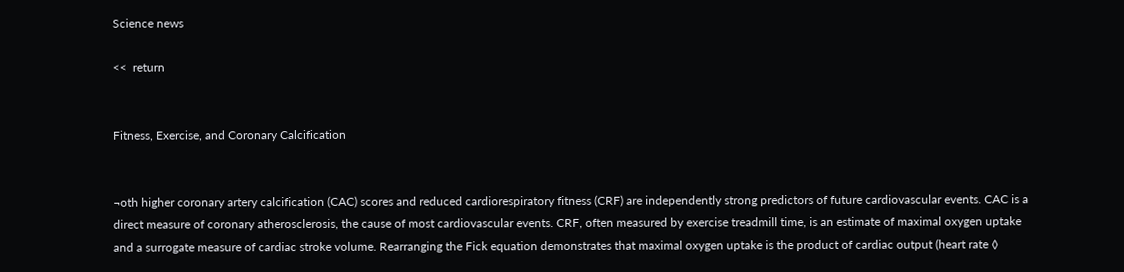Science news

<<  return


Fitness, Exercise, and Coronary Calcification


¬oth higher coronary artery calcification (CAC) scores and reduced cardiorespiratory fitness (CRF) are independently strong predictors of future cardiovascular events. CAC is a direct measure of coronary atherosclerosis, the cause of most cardiovascular events. CRF, often measured by exercise treadmill time, is an estimate of maximal oxygen uptake and a surrogate measure of cardiac stroke volume. Rearranging the Fick equation demonstrates that maximal oxygen uptake is the product of cardiac output (heart rate ◊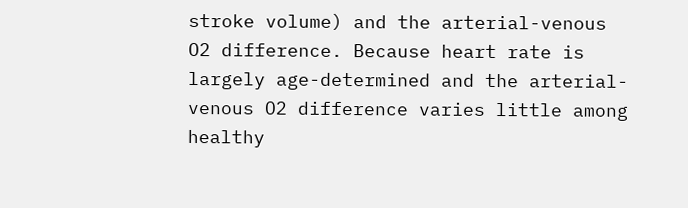stroke volume) and the arterial-venous O2 difference. Because heart rate is largely age-determined and the arterial-venous O2 difference varies little among healthy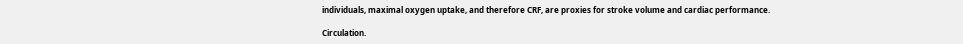individuals, maximal oxygen uptake, and therefore CRF, are proxies for stroke volume and cardiac performance.

Circulation.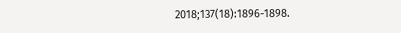2018;137(18):1896-1898.